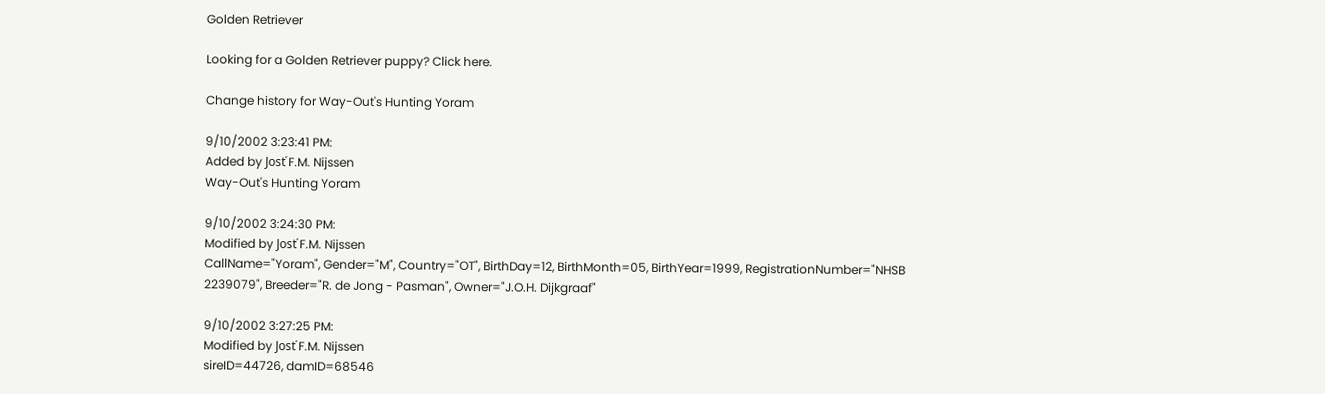Golden Retriever

Looking for a Golden Retriever puppy? Click here.

Change history for Way-Out's Hunting Yoram

9/10/2002 3:23:41 PM:
Added by Josť F.M. Nijssen
Way-Out's Hunting Yoram

9/10/2002 3:24:30 PM:
Modified by Josť F.M. Nijssen
CallName="Yoram", Gender="M", Country="OT", BirthDay=12, BirthMonth=05, BirthYear=1999, RegistrationNumber="NHSB 2239079", Breeder="R. de Jong - Pasman", Owner="J.O.H. Dijkgraaf"

9/10/2002 3:27:25 PM:
Modified by Josť F.M. Nijssen
sireID=44726, damID=68546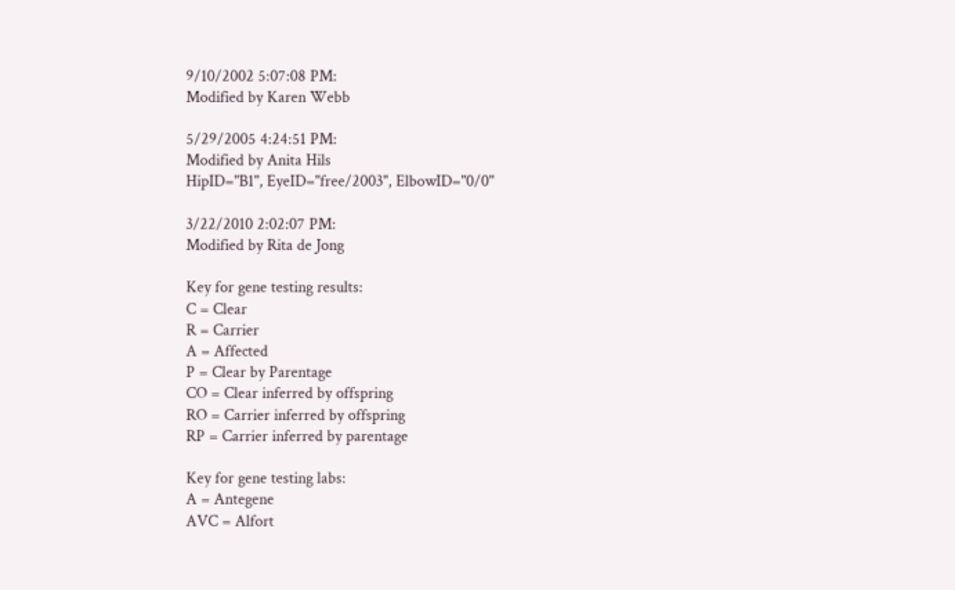9/10/2002 5:07:08 PM:
Modified by Karen Webb

5/29/2005 4:24:51 PM:
Modified by Anita Hils
HipID="B1", EyeID="free/2003", ElbowID="0/0"

3/22/2010 2:02:07 PM:
Modified by Rita de Jong

Key for gene testing results:
C = Clear
R = Carrier
A = Affected
P = Clear by Parentage
CO = Clear inferred by offspring
RO = Carrier inferred by offspring
RP = Carrier inferred by parentage

Key for gene testing labs:
A = Antegene
AVC = Alfort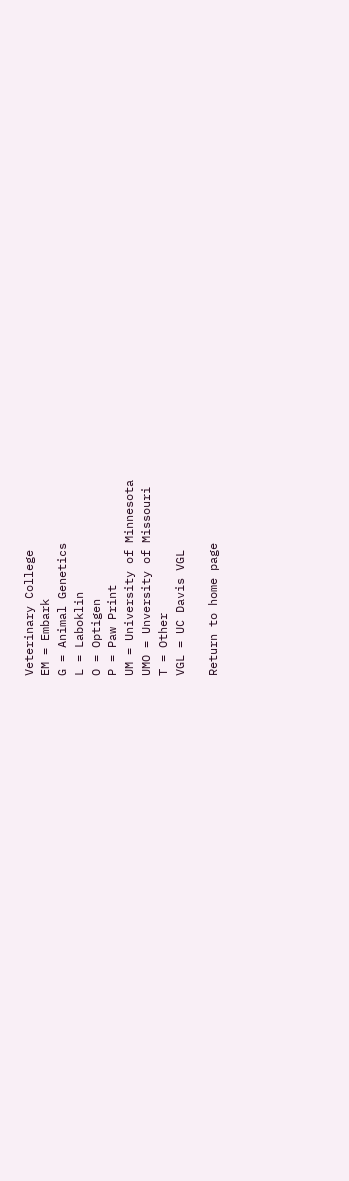Veterinary College
EM = Embark
G = Animal Genetics
L = Laboklin
O = Optigen
P = Paw Print
UM = University of Minnesota
UMO = Unversity of Missouri
T = Other
VGL = UC Davis VGL

Return to home page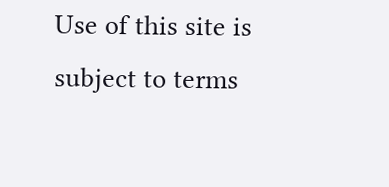Use of this site is subject to terms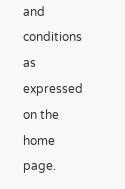and conditions as expressed on the home page.